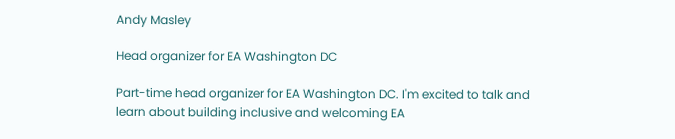Andy Masley

Head organizer for EA Washington DC

Part-time head organizer for EA Washington DC. I'm excited to talk and learn about building inclusive and welcoming EA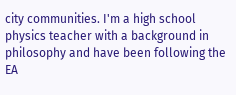city communities. I'm a high school physics teacher with a background in philosophy and have been following the EA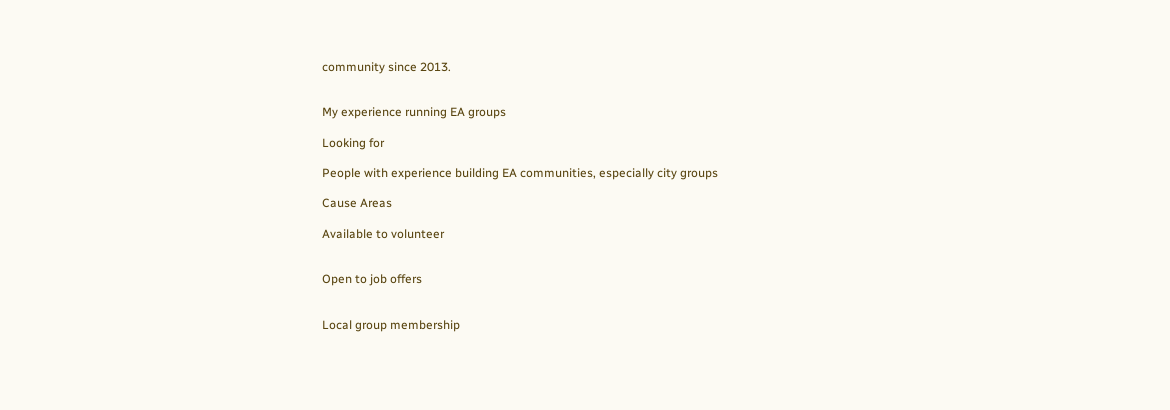community since 2013.


My experience running EA groups

Looking for

People with experience building EA communities, especially city groups

Cause Areas

Available to volunteer


Open to job offers


Local group membership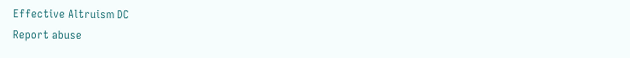Effective Altruism DC
Report abuse